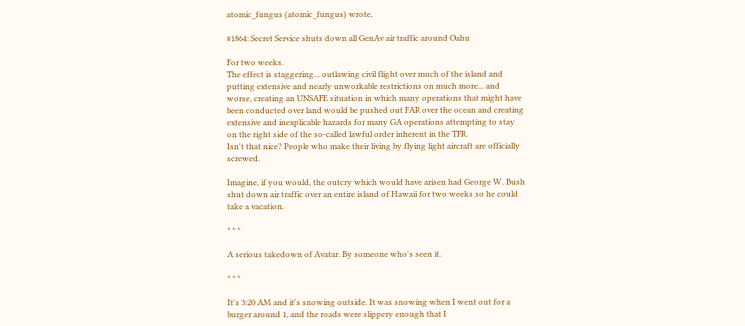atomic_fungus (atomic_fungus) wrote,

#1864: Secret Service shuts down all GenAv air traffic around Oahu

For two weeks.
The effect is staggering... outlawing civil flight over much of the island and putting extensive and nearly unworkable restrictions on much more... and worse, creating an UNSAFE situation in which many operations that might have been conducted over land would be pushed out FAR over the ocean and creating extensive and inexplicable hazards for many GA operations attempting to stay on the right side of the so-called lawful order inherent in the TFR.
Isn't that nice? People who make their living by flying light aircraft are officially screwed.

Imagine, if you would, the outcry which would have arisen had George W. Bush shut down air traffic over an entire island of Hawaii for two weeks so he could take a vacation.

* * *

A serious takedown of Avatar. By someone who's seen it.

* * *

It's 3:20 AM and it's snowing outside. It was snowing when I went out for a burger around 1, and the roads were slippery enough that I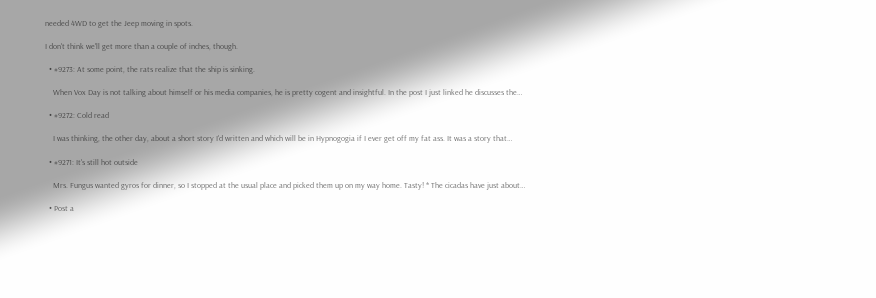needed 4WD to get the Jeep moving in spots.

I don't think we'll get more than a couple of inches, though.

  • #9273: At some point, the rats realize that the ship is sinking.

    When Vox Day is not talking about himself or his media companies, he is pretty cogent and insightful. In the post I just linked he discusses the…

  • #9272: Cold read

    I was thinking, the other day, about a short story I'd written and which will be in Hypnogogia if I ever get off my fat ass. It was a story that…

  • #9271: It's still hot outside

    Mrs. Fungus wanted gyros for dinner, so I stopped at the usual place and picked them up on my way home. Tasty! * The cicadas have just about…

  • Post a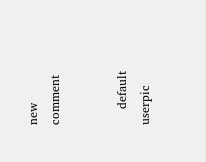new comment


    default userpic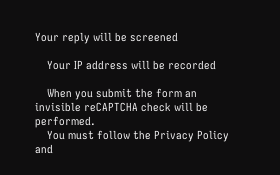Your reply will be screened

    Your IP address will be recorded

    When you submit the form an invisible reCAPTCHA check will be performed.
    You must follow the Privacy Policy and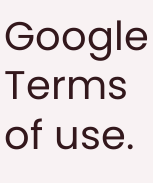Google Terms of use.